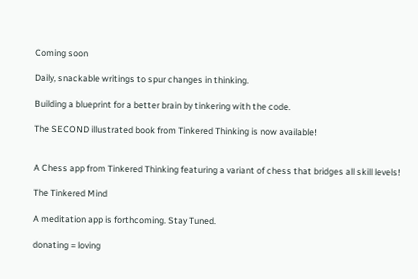Coming soon

Daily, snackable writings to spur changes in thinking.

Building a blueprint for a better brain by tinkering with the code.

The SECOND illustrated book from Tinkered Thinking is now available!


A Chess app from Tinkered Thinking featuring a variant of chess that bridges all skill levels!

The Tinkered Mind

A meditation app is forthcoming. Stay Tuned.

donating = loving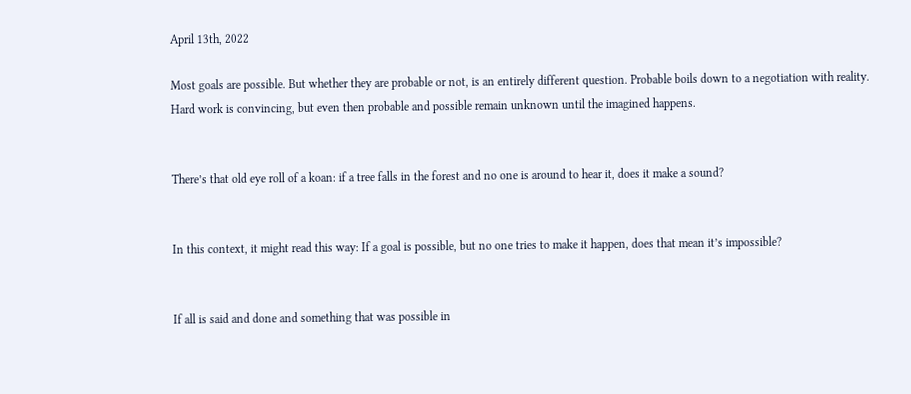April 13th, 2022

Most goals are possible. But whether they are probable or not, is an entirely different question. Probable boils down to a negotiation with reality. Hard work is convincing, but even then probable and possible remain unknown until the imagined happens.


There’s that old eye roll of a koan: if a tree falls in the forest and no one is around to hear it, does it make a sound?


In this context, it might read this way: If a goal is possible, but no one tries to make it happen, does that mean it’s impossible?


If all is said and done and something that was possible in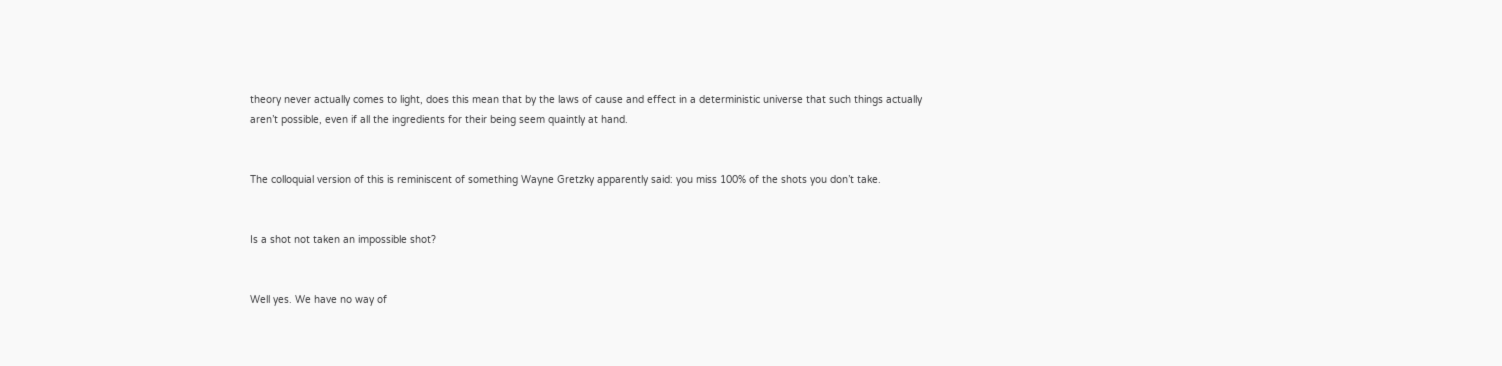theory never actually comes to light, does this mean that by the laws of cause and effect in a deterministic universe that such things actually aren’t possible, even if all the ingredients for their being seem quaintly at hand.


The colloquial version of this is reminiscent of something Wayne Gretzky apparently said: you miss 100% of the shots you don’t take.


Is a shot not taken an impossible shot?


Well yes. We have no way of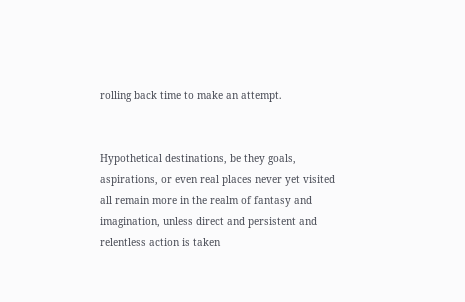rolling back time to make an attempt.


Hypothetical destinations, be they goals, aspirations, or even real places never yet visited all remain more in the realm of fantasy and imagination, unless direct and persistent and relentless action is taken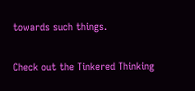towards such things.

Check out the Tinkered Thinking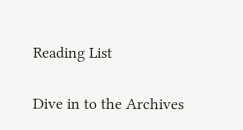Reading List

Dive in to the Archives